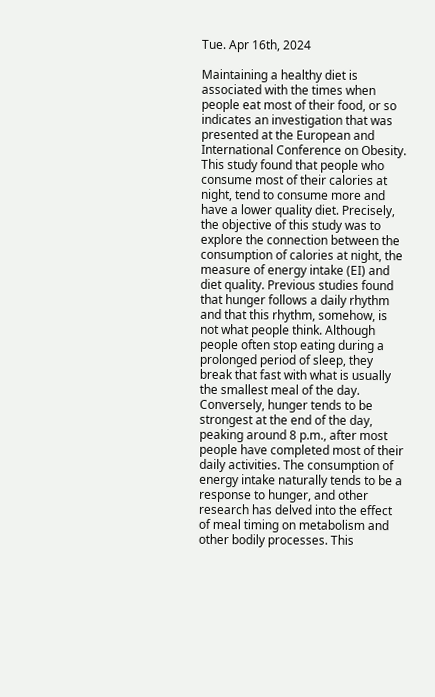Tue. Apr 16th, 2024

Maintaining a healthy diet is associated with the times when people eat most of their food, or so indicates an investigation that was presented at the European and International Conference on Obesity. This study found that people who consume most of their calories at night, tend to consume more and have a lower quality diet. Precisely, the objective of this study was to explore the connection between the consumption of calories at night, the measure of energy intake (EI) and diet quality. Previous studies found that hunger follows a daily rhythm and that this rhythm, somehow, is not what people think. Although people often stop eating during a prolonged period of sleep, they break that fast with what is usually the smallest meal of the day. Conversely, hunger tends to be strongest at the end of the day, peaking around 8 p.m., after most people have completed most of their daily activities. The consumption of energy intake naturally tends to be a response to hunger, and other research has delved into the effect of meal timing on metabolism and other bodily processes. This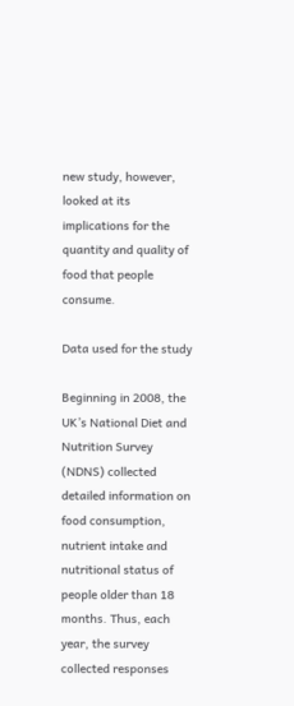new study, however, looked at its implications for the quantity and quality of food that people consume.

Data used for the study

Beginning in 2008, the UK’s National Diet and Nutrition Survey (NDNS) collected detailed information on food consumption, nutrient intake and nutritional status of people older than 18 months. Thus, each year, the survey collected responses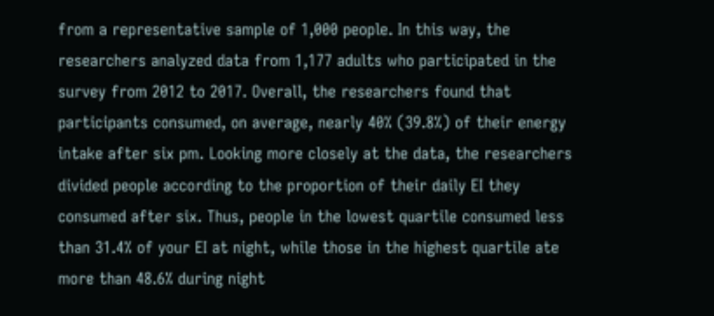from a representative sample of 1,000 people. In this way, the researchers analyzed data from 1,177 adults who participated in the survey from 2012 to 2017. Overall, the researchers found that participants consumed, on average, nearly 40% (39.8%) of their energy intake after six pm. Looking more closely at the data, the researchers divided people according to the proportion of their daily EI they consumed after six. Thus, people in the lowest quartile consumed less than 31.4% of your EI at night, while those in the highest quartile ate more than 48.6% during night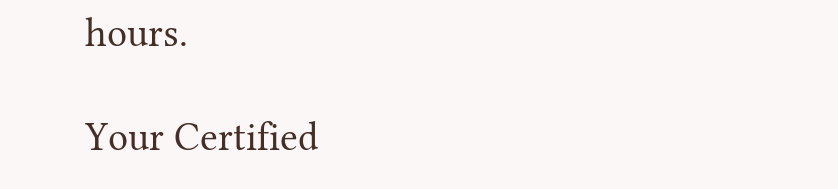hours.

Your Certified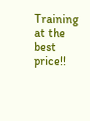Training at the best price!!